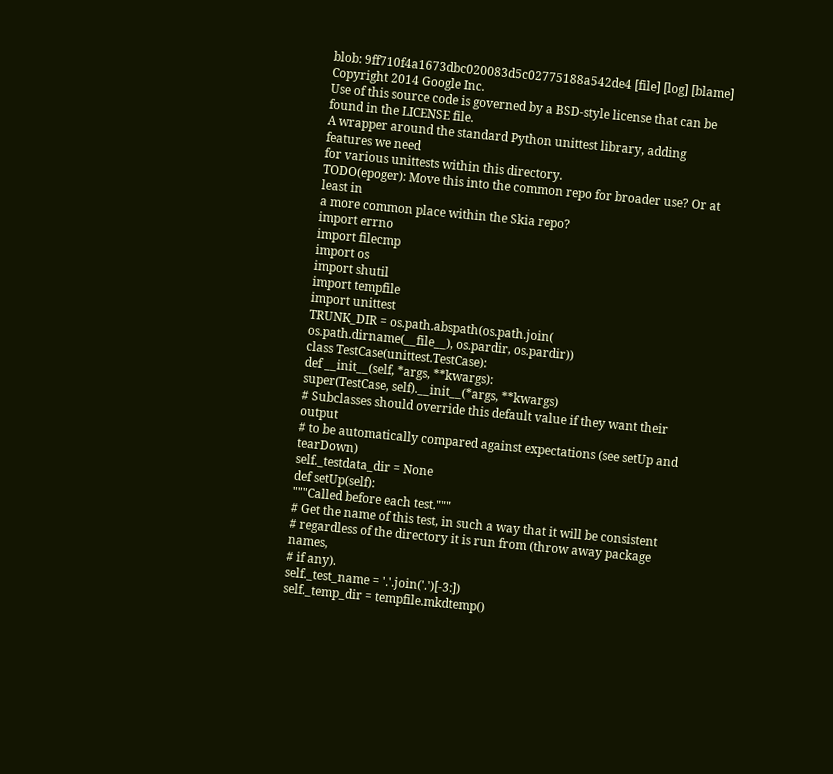blob: 9ff710f4a1673dbc020083d5c02775188a542de4 [file] [log] [blame]
Copyright 2014 Google Inc.
Use of this source code is governed by a BSD-style license that can be
found in the LICENSE file.
A wrapper around the standard Python unittest library, adding features we need
for various unittests within this directory.
TODO(epoger): Move this into the common repo for broader use? Or at least in
a more common place within the Skia repo?
import errno
import filecmp
import os
import shutil
import tempfile
import unittest
TRUNK_DIR = os.path.abspath(os.path.join(
os.path.dirname(__file__), os.pardir, os.pardir))
class TestCase(unittest.TestCase):
def __init__(self, *args, **kwargs):
super(TestCase, self).__init__(*args, **kwargs)
# Subclasses should override this default value if they want their output
# to be automatically compared against expectations (see setUp and tearDown)
self._testdata_dir = None
def setUp(self):
"""Called before each test."""
# Get the name of this test, in such a way that it will be consistent
# regardless of the directory it is run from (throw away package names,
# if any).
self._test_name = '.'.join('.')[-3:])
self._temp_dir = tempfile.mkdtemp()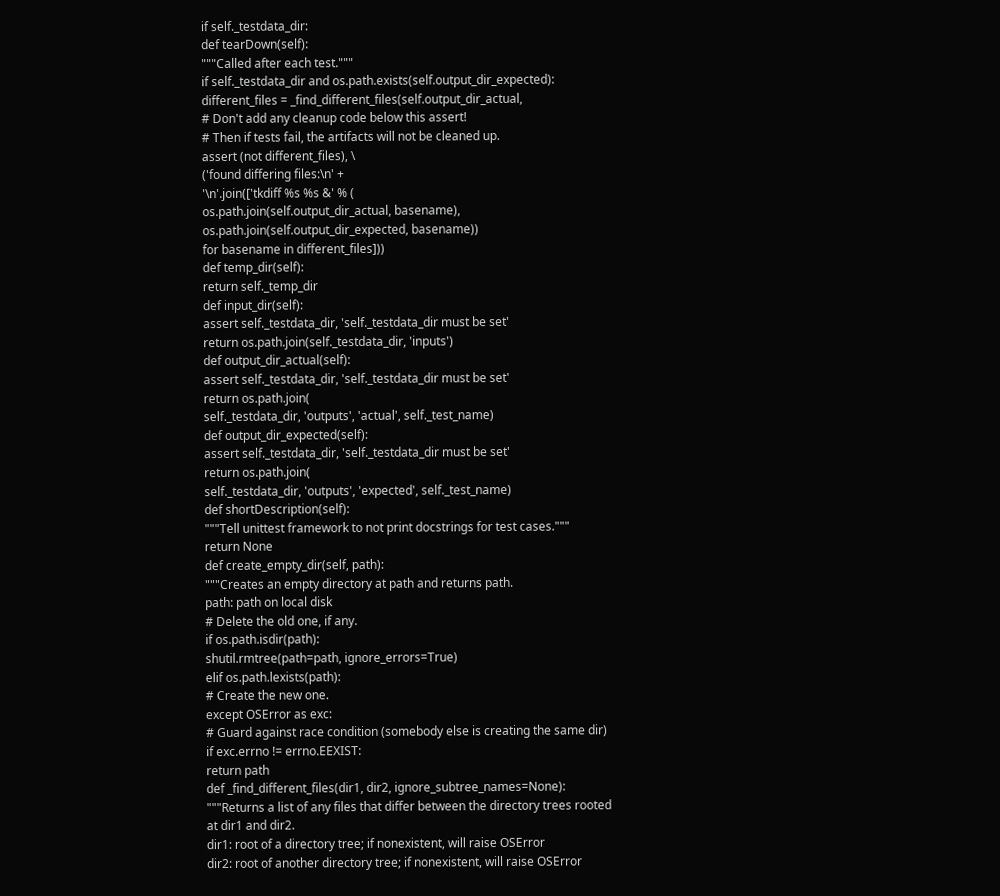if self._testdata_dir:
def tearDown(self):
"""Called after each test."""
if self._testdata_dir and os.path.exists(self.output_dir_expected):
different_files = _find_different_files(self.output_dir_actual,
# Don't add any cleanup code below this assert!
# Then if tests fail, the artifacts will not be cleaned up.
assert (not different_files), \
('found differing files:\n' +
'\n'.join(['tkdiff %s %s &' % (
os.path.join(self.output_dir_actual, basename),
os.path.join(self.output_dir_expected, basename))
for basename in different_files]))
def temp_dir(self):
return self._temp_dir
def input_dir(self):
assert self._testdata_dir, 'self._testdata_dir must be set'
return os.path.join(self._testdata_dir, 'inputs')
def output_dir_actual(self):
assert self._testdata_dir, 'self._testdata_dir must be set'
return os.path.join(
self._testdata_dir, 'outputs', 'actual', self._test_name)
def output_dir_expected(self):
assert self._testdata_dir, 'self._testdata_dir must be set'
return os.path.join(
self._testdata_dir, 'outputs', 'expected', self._test_name)
def shortDescription(self):
"""Tell unittest framework to not print docstrings for test cases."""
return None
def create_empty_dir(self, path):
"""Creates an empty directory at path and returns path.
path: path on local disk
# Delete the old one, if any.
if os.path.isdir(path):
shutil.rmtree(path=path, ignore_errors=True)
elif os.path.lexists(path):
# Create the new one.
except OSError as exc:
# Guard against race condition (somebody else is creating the same dir)
if exc.errno != errno.EEXIST:
return path
def _find_different_files(dir1, dir2, ignore_subtree_names=None):
"""Returns a list of any files that differ between the directory trees rooted
at dir1 and dir2.
dir1: root of a directory tree; if nonexistent, will raise OSError
dir2: root of another directory tree; if nonexistent, will raise OSError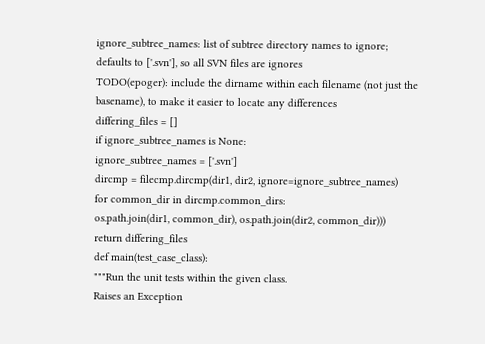ignore_subtree_names: list of subtree directory names to ignore;
defaults to ['.svn'], so all SVN files are ignores
TODO(epoger): include the dirname within each filename (not just the
basename), to make it easier to locate any differences
differing_files = []
if ignore_subtree_names is None:
ignore_subtree_names = ['.svn']
dircmp = filecmp.dircmp(dir1, dir2, ignore=ignore_subtree_names)
for common_dir in dircmp.common_dirs:
os.path.join(dir1, common_dir), os.path.join(dir2, common_dir)))
return differing_files
def main(test_case_class):
"""Run the unit tests within the given class.
Raises an Exception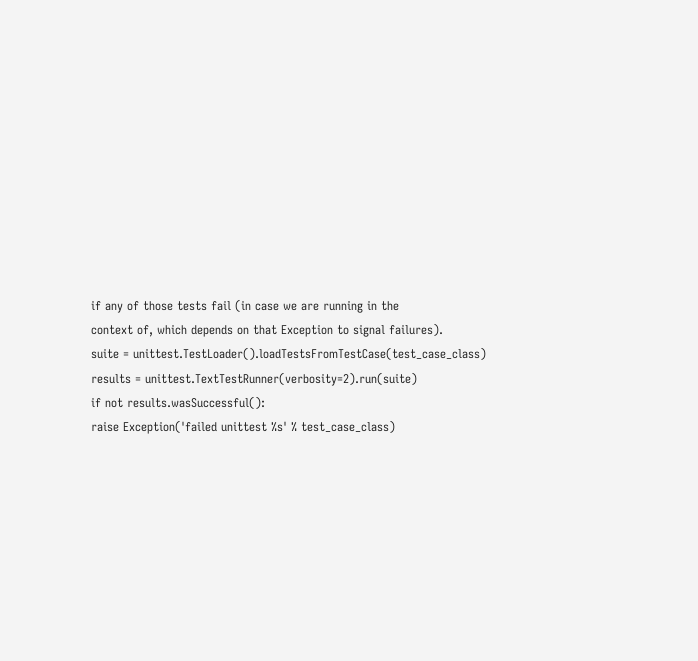if any of those tests fail (in case we are running in the
context of, which depends on that Exception to signal failures).
suite = unittest.TestLoader().loadTestsFromTestCase(test_case_class)
results = unittest.TextTestRunner(verbosity=2).run(suite)
if not results.wasSuccessful():
raise Exception('failed unittest %s' % test_case_class)